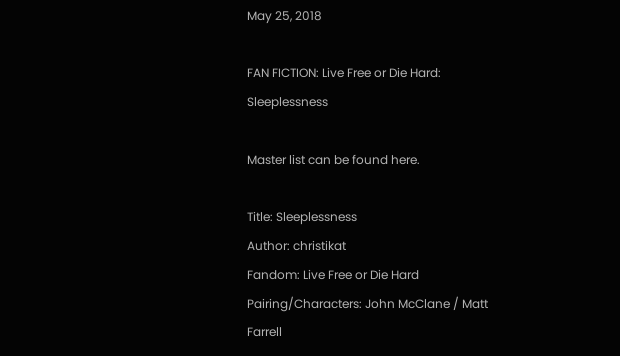May 25, 2018

FAN FICTION: Live Free or Die Hard: Sleeplessness

Master list can be found here.

Title: Sleeplessness
Author: christikat
Fandom: Live Free or Die Hard
Pairing/Characters: John McClane / Matt Farrell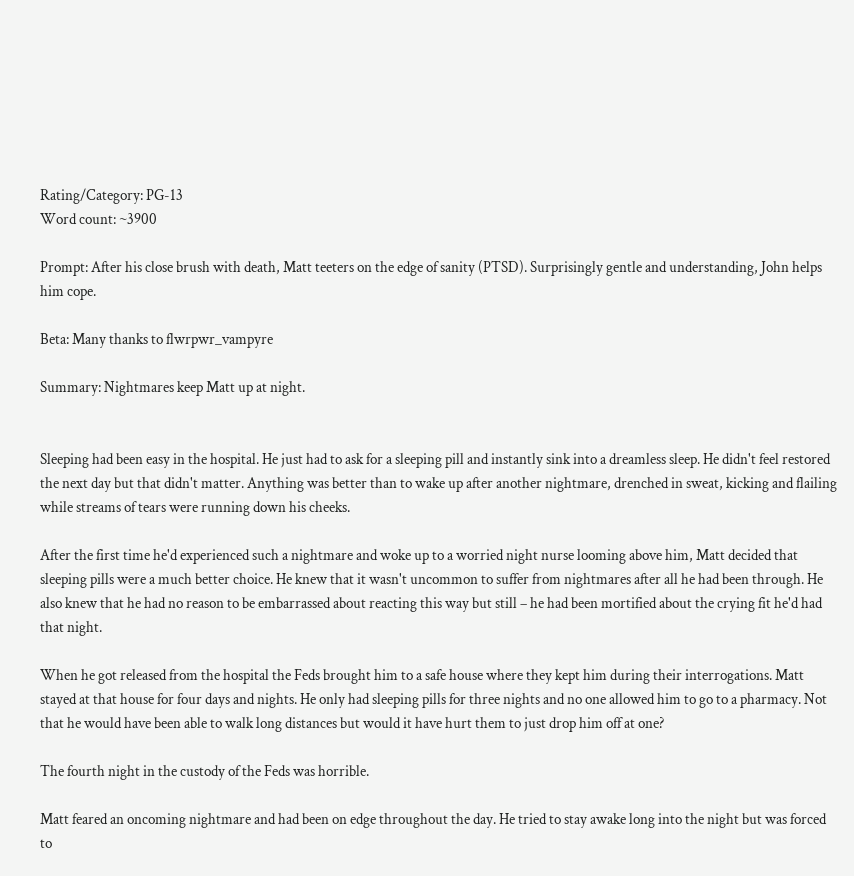Rating/Category: PG-13
Word count: ~3900

Prompt: After his close brush with death, Matt teeters on the edge of sanity (PTSD). Surprisingly gentle and understanding, John helps him cope.

Beta: Many thanks to flwrpwr_vampyre

Summary: Nightmares keep Matt up at night.


Sleeping had been easy in the hospital. He just had to ask for a sleeping pill and instantly sink into a dreamless sleep. He didn't feel restored the next day but that didn't matter. Anything was better than to wake up after another nightmare, drenched in sweat, kicking and flailing while streams of tears were running down his cheeks.

After the first time he'd experienced such a nightmare and woke up to a worried night nurse looming above him, Matt decided that sleeping pills were a much better choice. He knew that it wasn't uncommon to suffer from nightmares after all he had been through. He also knew that he had no reason to be embarrassed about reacting this way but still – he had been mortified about the crying fit he'd had that night.

When he got released from the hospital the Feds brought him to a safe house where they kept him during their interrogations. Matt stayed at that house for four days and nights. He only had sleeping pills for three nights and no one allowed him to go to a pharmacy. Not that he would have been able to walk long distances but would it have hurt them to just drop him off at one?

The fourth night in the custody of the Feds was horrible.

Matt feared an oncoming nightmare and had been on edge throughout the day. He tried to stay awake long into the night but was forced to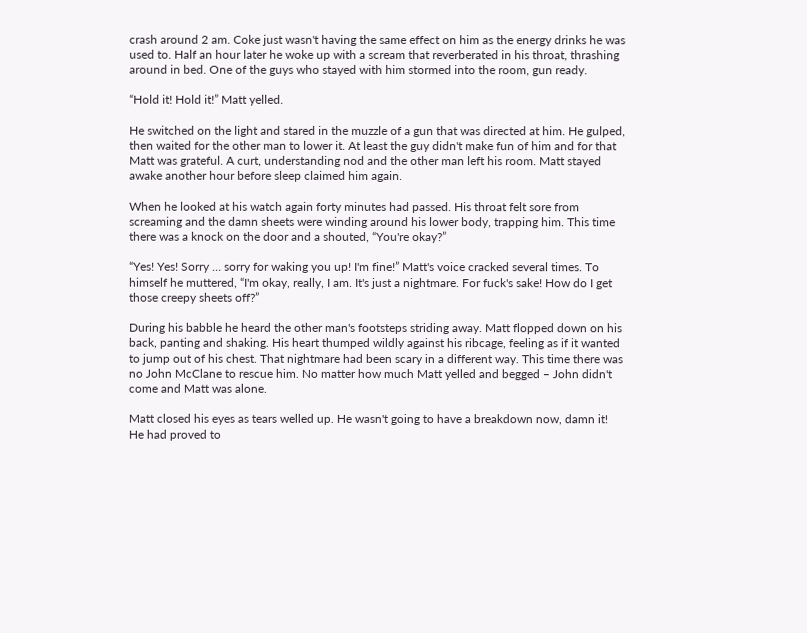crash around 2 am. Coke just wasn't having the same effect on him as the energy drinks he was used to. Half an hour later he woke up with a scream that reverberated in his throat, thrashing around in bed. One of the guys who stayed with him stormed into the room, gun ready.

“Hold it! Hold it!” Matt yelled.

He switched on the light and stared in the muzzle of a gun that was directed at him. He gulped, then waited for the other man to lower it. At least the guy didn't make fun of him and for that Matt was grateful. A curt, understanding nod and the other man left his room. Matt stayed awake another hour before sleep claimed him again.

When he looked at his watch again forty minutes had passed. His throat felt sore from screaming and the damn sheets were winding around his lower body, trapping him. This time there was a knock on the door and a shouted, “You're okay?”

“Yes! Yes! Sorry … sorry for waking you up! I'm fine!” Matt's voice cracked several times. To himself he muttered, “I'm okay, really, I am. It's just a nightmare. For fuck's sake! How do I get those creepy sheets off?”

During his babble he heard the other man's footsteps striding away. Matt flopped down on his back, panting and shaking. His heart thumped wildly against his ribcage, feeling as if it wanted to jump out of his chest. That nightmare had been scary in a different way. This time there was no John McClane to rescue him. No matter how much Matt yelled and begged – John didn't come and Matt was alone.

Matt closed his eyes as tears welled up. He wasn't going to have a breakdown now, damn it! He had proved to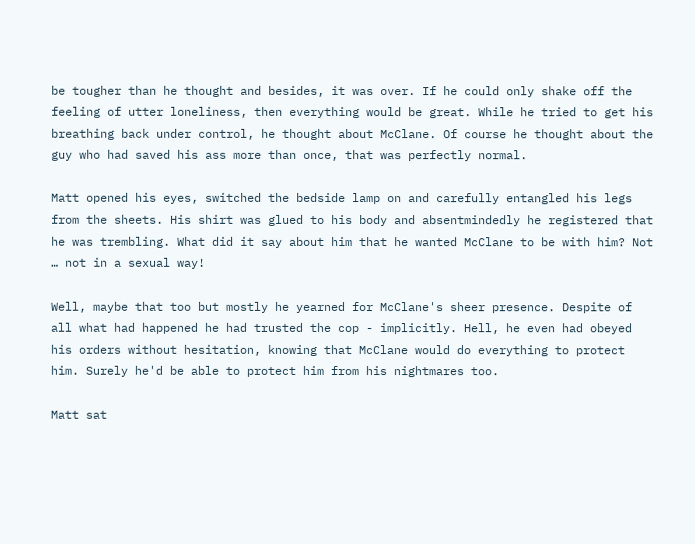be tougher than he thought and besides, it was over. If he could only shake off the feeling of utter loneliness, then everything would be great. While he tried to get his breathing back under control, he thought about McClane. Of course he thought about the guy who had saved his ass more than once, that was perfectly normal.

Matt opened his eyes, switched the bedside lamp on and carefully entangled his legs from the sheets. His shirt was glued to his body and absentmindedly he registered that he was trembling. What did it say about him that he wanted McClane to be with him? Not … not in a sexual way!

Well, maybe that too but mostly he yearned for McClane's sheer presence. Despite of all what had happened he had trusted the cop - implicitly. Hell, he even had obeyed his orders without hesitation, knowing that McClane would do everything to protect him. Surely he'd be able to protect him from his nightmares too.

Matt sat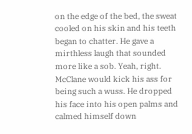on the edge of the bed, the sweat cooled on his skin and his teeth began to chatter. He gave a mirthless laugh that sounded more like a sob. Yeah, right. McClane would kick his ass for being such a wuss. He dropped his face into his open palms and calmed himself down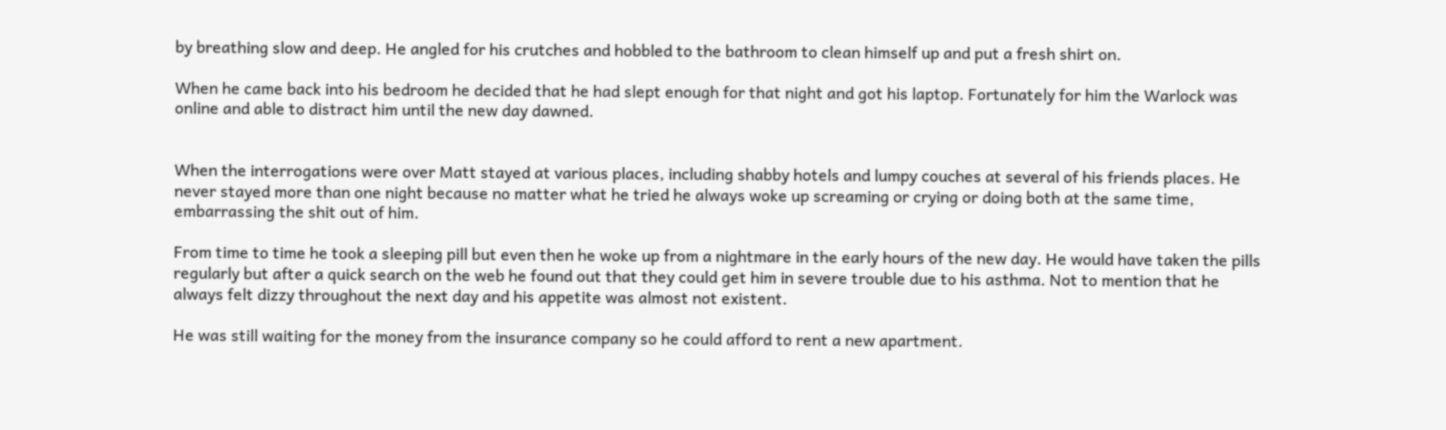by breathing slow and deep. He angled for his crutches and hobbled to the bathroom to clean himself up and put a fresh shirt on.

When he came back into his bedroom he decided that he had slept enough for that night and got his laptop. Fortunately for him the Warlock was online and able to distract him until the new day dawned.


When the interrogations were over Matt stayed at various places, including shabby hotels and lumpy couches at several of his friends places. He never stayed more than one night because no matter what he tried he always woke up screaming or crying or doing both at the same time, embarrassing the shit out of him.

From time to time he took a sleeping pill but even then he woke up from a nightmare in the early hours of the new day. He would have taken the pills regularly but after a quick search on the web he found out that they could get him in severe trouble due to his asthma. Not to mention that he always felt dizzy throughout the next day and his appetite was almost not existent.

He was still waiting for the money from the insurance company so he could afford to rent a new apartment.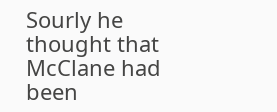Sourly he thought that McClane had been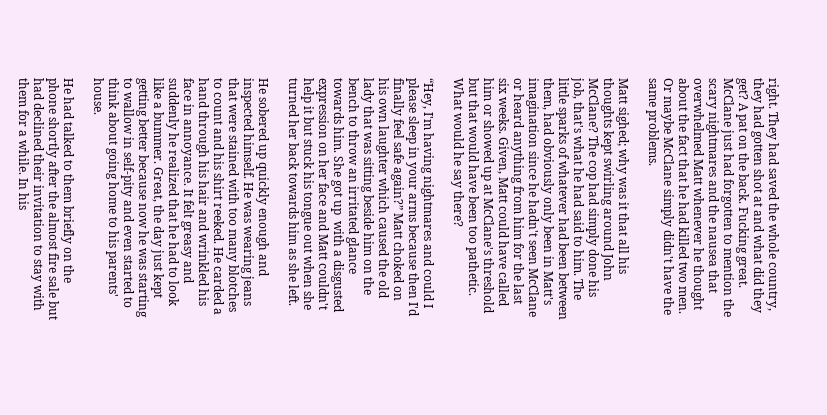right. They had saved the whole country, they had gotten shot at and what did they get? A pat on the back. Fucking great. McClane just had forgotten to mention the scary nightmares and the nausea that overwhelmed Matt whenever he thought about the fact that he had killed two men. Or maybe McClane simply didn't have the same problems.

Matt sighed; why was it that all his thoughts kept swirling around John McClane? The cop had simply done his job, that's what he had said to him. The little sparks of whatever had been between them, had obviously only been in Matt's imagination since he hadn't seen McClane or heard anything from him for the last six weeks. Given, Matt could have called him or showed up at McClane's threshold but that would have been too pathetic. What would he say there?

“Hey, I'm having nightmares and could I please sleep in your arms because then I'd finally feel safe again?” Matt choked on his own laughter which caused the old lady that was sitting beside him on the bench to throw an irritated glance towards him. She got up  with a disgusted expression on her face and Matt couldn't help it but stuck his tongue out when she turned her back towards him as she left.

He sobered up quickly enough and inspected himself. He was wearing jeans that were stained with too many blotches to count and his shirt reeked. He carded a hand through his hair and wrinkled his face in annoyance. It felt greasy and suddenly he realized that he had to look like a bummer. Great, the day just kept getting better because now he was starting to wallow in self-pity and even started to think about going home to his parents' house.

He had talked to them briefly on the phone shortly after the almost fire sale but had declined their invitation to stay with them for a while. In his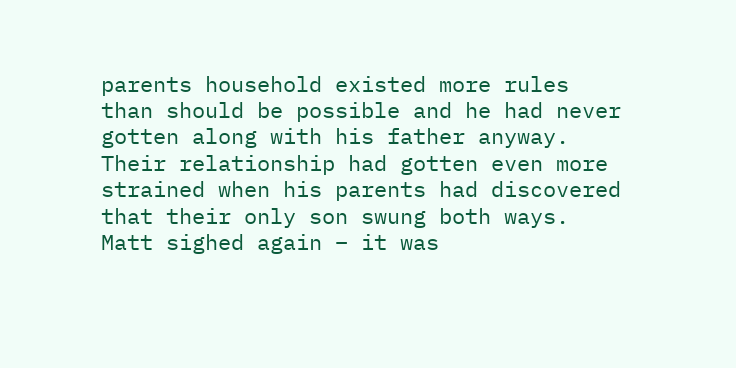parents household existed more rules than should be possible and he had never gotten along with his father anyway. Their relationship had gotten even more strained when his parents had discovered that their only son swung both ways. Matt sighed again – it was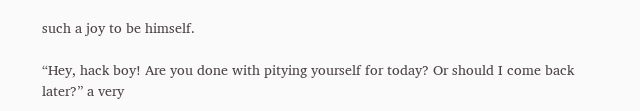such a joy to be himself.

“Hey, hack boy! Are you done with pitying yourself for today? Or should I come back later?” a very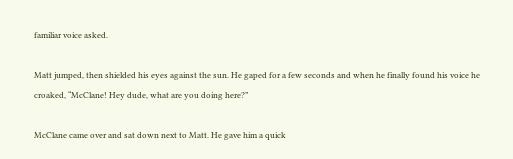familiar voice asked.

Matt jumped, then shielded his eyes against the sun. He gaped for a few seconds and when he finally found his voice he croaked, “McClane! Hey dude, what are you doing here?”

McClane came over and sat down next to Matt. He gave him a quick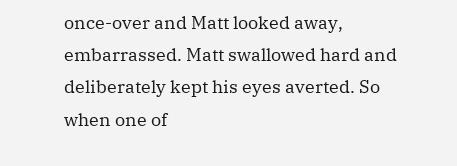once-over and Matt looked away, embarrassed. Matt swallowed hard and deliberately kept his eyes averted. So when one of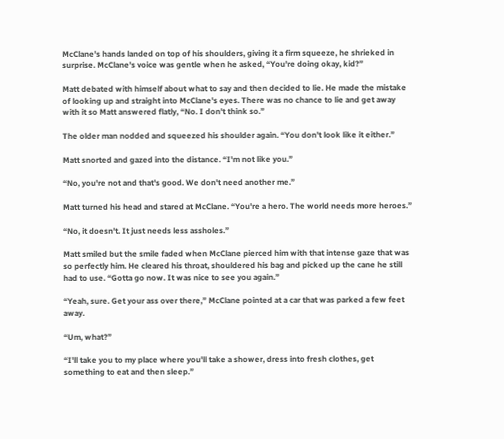McClane's hands landed on top of his shoulders, giving it a firm squeeze, he shrieked in surprise. McClane's voice was gentle when he asked, “You're doing okay, kid?”

Matt debated with himself about what to say and then decided to lie. He made the mistake of looking up and straight into McClane's eyes. There was no chance to lie and get away with it so Matt answered flatly, “No. I don't think so.”

The older man nodded and squeezed his shoulder again. “You don't look like it either.”

Matt snorted and gazed into the distance. “I'm not like you.”

“No, you're not and that's good. We don't need another me.”

Matt turned his head and stared at McClane. “You're a hero. The world needs more heroes.”

“No, it doesn't. It just needs less assholes.”

Matt smiled but the smile faded when McClane pierced him with that intense gaze that was so perfectly him. He cleared his throat, shouldered his bag and picked up the cane he still had to use. “Gotta go now. It was nice to see you again.”

“Yeah, sure. Get your ass over there,” McClane pointed at a car that was parked a few feet away.

“Um, what?”

“I'll take you to my place where you'll take a shower, dress into fresh clothes, get something to eat and then sleep.”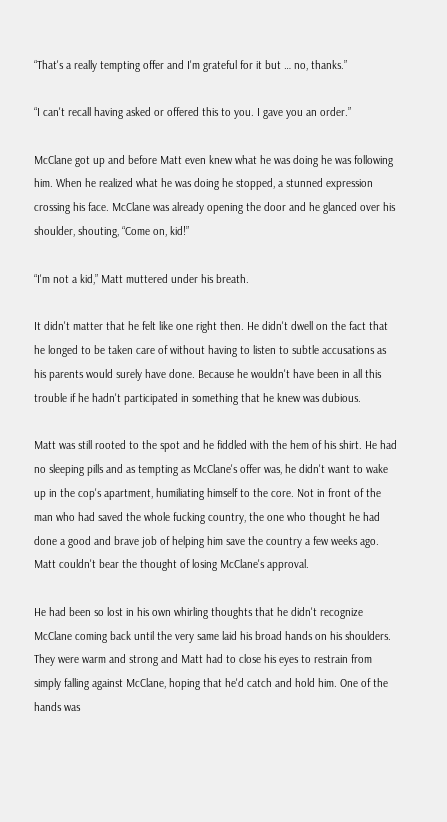“That's a really tempting offer and I'm grateful for it but … no, thanks.”

“I can't recall having asked or offered this to you. I gave you an order.”

McClane got up and before Matt even knew what he was doing he was following him. When he realized what he was doing he stopped, a stunned expression crossing his face. McClane was already opening the door and he glanced over his shoulder, shouting, “Come on, kid!”

“I'm not a kid,” Matt muttered under his breath.

It didn't matter that he felt like one right then. He didn't dwell on the fact that he longed to be taken care of without having to listen to subtle accusations as his parents would surely have done. Because he wouldn't have been in all this trouble if he hadn't participated in something that he knew was dubious.

Matt was still rooted to the spot and he fiddled with the hem of his shirt. He had no sleeping pills and as tempting as McClane's offer was, he didn't want to wake up in the cop's apartment, humiliating himself to the core. Not in front of the man who had saved the whole fucking country, the one who thought he had done a good and brave job of helping him save the country a few weeks ago. Matt couldn't bear the thought of losing McClane's approval.

He had been so lost in his own whirling thoughts that he didn't recognize McClane coming back until the very same laid his broad hands on his shoulders. They were warm and strong and Matt had to close his eyes to restrain from simply falling against McClane, hoping that he'd catch and hold him. One of the hands was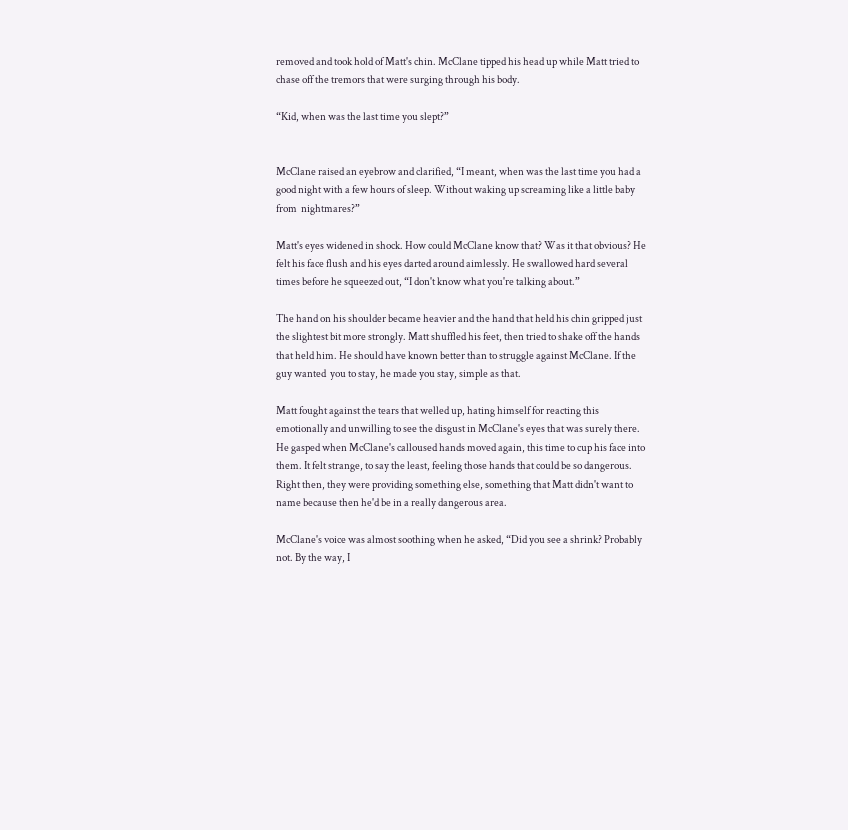removed and took hold of Matt's chin. McClane tipped his head up while Matt tried to chase off the tremors that were surging through his body.

“Kid, when was the last time you slept?”


McClane raised an eyebrow and clarified, “I meant, when was the last time you had a good night with a few hours of sleep. Without waking up screaming like a little baby from  nightmares?”

Matt's eyes widened in shock. How could McClane know that? Was it that obvious? He felt his face flush and his eyes darted around aimlessly. He swallowed hard several times before he squeezed out, “I don't know what you're talking about.”

The hand on his shoulder became heavier and the hand that held his chin gripped just the slightest bit more strongly. Matt shuffled his feet, then tried to shake off the hands that held him. He should have known better than to struggle against McClane. If the guy wanted  you to stay, he made you stay, simple as that.

Matt fought against the tears that welled up, hating himself for reacting this emotionally and unwilling to see the disgust in McClane's eyes that was surely there. He gasped when McClane's calloused hands moved again, this time to cup his face into them. It felt strange, to say the least, feeling those hands that could be so dangerous. Right then, they were providing something else, something that Matt didn't want to name because then he'd be in a really dangerous area.

McClane's voice was almost soothing when he asked, “Did you see a shrink? Probably not. By the way, I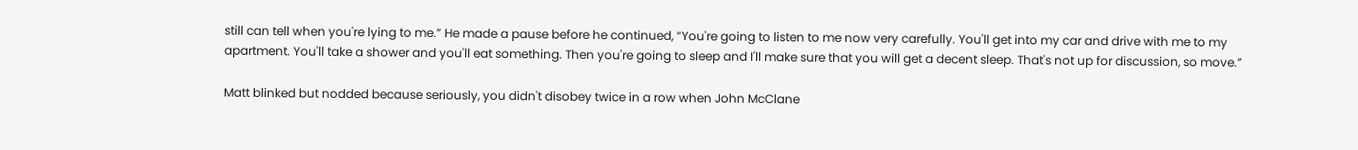still can tell when you're lying to me.” He made a pause before he continued, “You're going to listen to me now very carefully. You'll get into my car and drive with me to my apartment. You'll take a shower and you'll eat something. Then you're going to sleep and I'll make sure that you will get a decent sleep. That's not up for discussion, so move.”

Matt blinked but nodded because seriously, you didn't disobey twice in a row when John McClane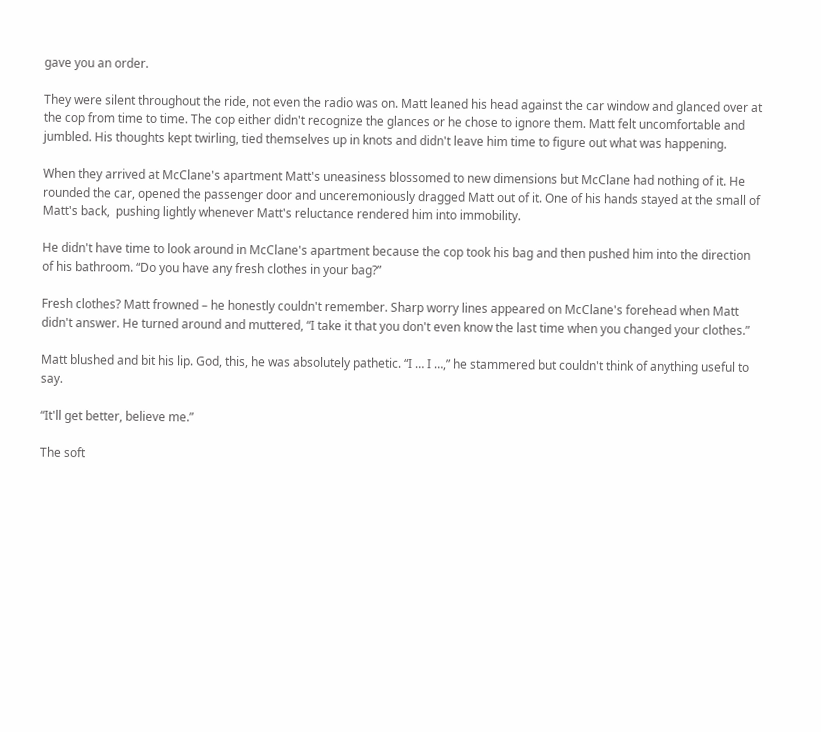gave you an order.

They were silent throughout the ride, not even the radio was on. Matt leaned his head against the car window and glanced over at the cop from time to time. The cop either didn't recognize the glances or he chose to ignore them. Matt felt uncomfortable and jumbled. His thoughts kept twirling, tied themselves up in knots and didn't leave him time to figure out what was happening.

When they arrived at McClane's apartment Matt's uneasiness blossomed to new dimensions but McClane had nothing of it. He rounded the car, opened the passenger door and unceremoniously dragged Matt out of it. One of his hands stayed at the small of Matt's back,  pushing lightly whenever Matt's reluctance rendered him into immobility.

He didn't have time to look around in McClane's apartment because the cop took his bag and then pushed him into the direction of his bathroom. “Do you have any fresh clothes in your bag?”

Fresh clothes? Matt frowned – he honestly couldn't remember. Sharp worry lines appeared on McClane's forehead when Matt didn't answer. He turned around and muttered, “I take it that you don't even know the last time when you changed your clothes.”

Matt blushed and bit his lip. God, this, he was absolutely pathetic. “I … I …,” he stammered but couldn't think of anything useful to say.

“It'll get better, believe me.”

The soft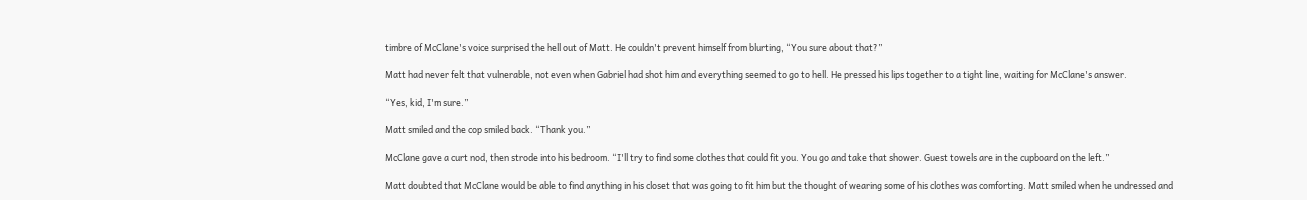timbre of McClane's voice surprised the hell out of Matt. He couldn't prevent himself from blurting, “You sure about that?”

Matt had never felt that vulnerable, not even when Gabriel had shot him and everything seemed to go to hell. He pressed his lips together to a tight line, waiting for McClane's answer.

“Yes, kid, I'm sure.”

Matt smiled and the cop smiled back. “Thank you.”

McClane gave a curt nod, then strode into his bedroom. “I'll try to find some clothes that could fit you. You go and take that shower. Guest towels are in the cupboard on the left.”

Matt doubted that McClane would be able to find anything in his closet that was going to fit him but the thought of wearing some of his clothes was comforting. Matt smiled when he undressed and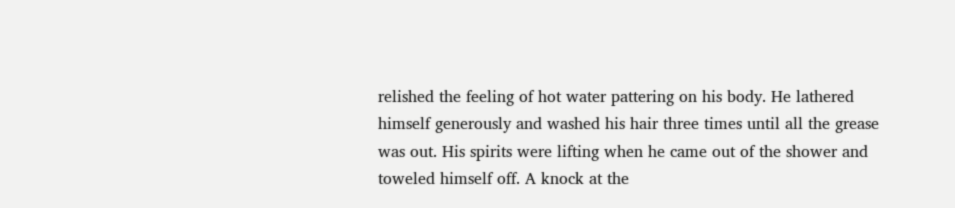relished the feeling of hot water pattering on his body. He lathered himself generously and washed his hair three times until all the grease was out. His spirits were lifting when he came out of the shower and toweled himself off. A knock at the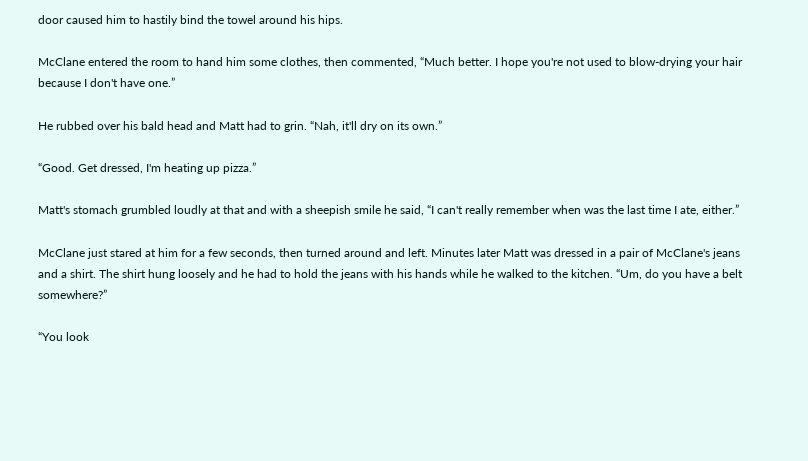door caused him to hastily bind the towel around his hips.

McClane entered the room to hand him some clothes, then commented, “Much better. I hope you're not used to blow-drying your hair because I don't have one.”

He rubbed over his bald head and Matt had to grin. “Nah, it'll dry on its own.”

“Good. Get dressed, I'm heating up pizza.”

Matt's stomach grumbled loudly at that and with a sheepish smile he said, “I can't really remember when was the last time I ate, either.”

McClane just stared at him for a few seconds, then turned around and left. Minutes later Matt was dressed in a pair of McClane's jeans and a shirt. The shirt hung loosely and he had to hold the jeans with his hands while he walked to the kitchen. “Um, do you have a belt somewhere?”

“You look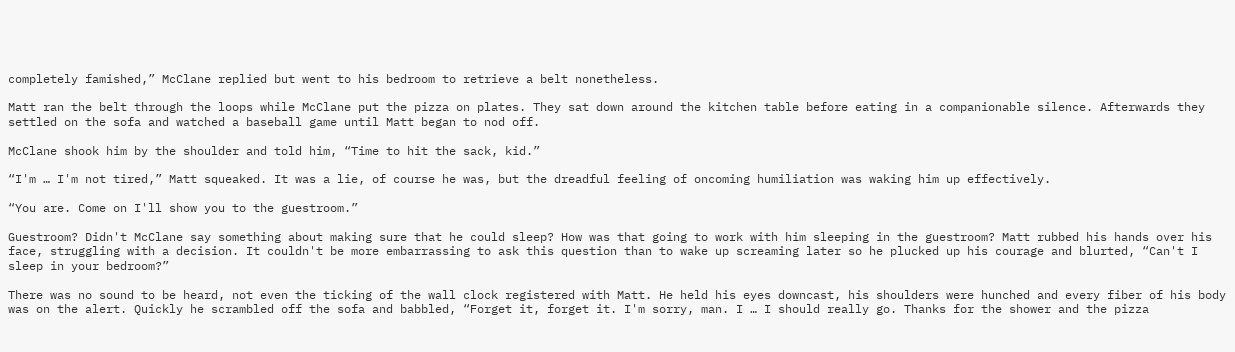completely famished,” McClane replied but went to his bedroom to retrieve a belt nonetheless.

Matt ran the belt through the loops while McClane put the pizza on plates. They sat down around the kitchen table before eating in a companionable silence. Afterwards they settled on the sofa and watched a baseball game until Matt began to nod off.

McClane shook him by the shoulder and told him, “Time to hit the sack, kid.”

“I'm … I'm not tired,” Matt squeaked. It was a lie, of course he was, but the dreadful feeling of oncoming humiliation was waking him up effectively.

“You are. Come on I'll show you to the guestroom.”

Guestroom? Didn't McClane say something about making sure that he could sleep? How was that going to work with him sleeping in the guestroom? Matt rubbed his hands over his face, struggling with a decision. It couldn't be more embarrassing to ask this question than to wake up screaming later so he plucked up his courage and blurted, “Can't I sleep in your bedroom?”

There was no sound to be heard, not even the ticking of the wall clock registered with Matt. He held his eyes downcast, his shoulders were hunched and every fiber of his body was on the alert. Quickly he scrambled off the sofa and babbled, “Forget it, forget it. I'm sorry, man. I … I should really go. Thanks for the shower and the pizza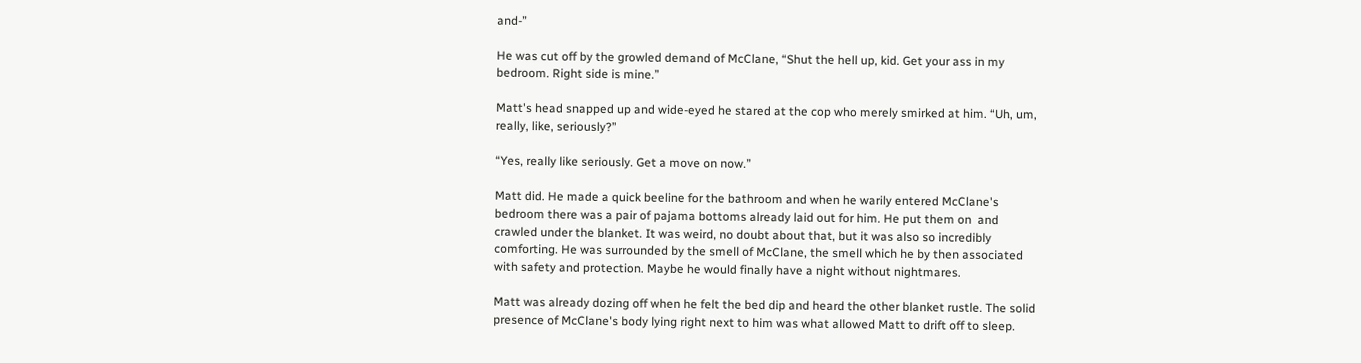and-”

He was cut off by the growled demand of McClane, “Shut the hell up, kid. Get your ass in my bedroom. Right side is mine.”

Matt's head snapped up and wide-eyed he stared at the cop who merely smirked at him. “Uh, um, really, like, seriously?”

“Yes, really like seriously. Get a move on now.”

Matt did. He made a quick beeline for the bathroom and when he warily entered McClane's bedroom there was a pair of pajama bottoms already laid out for him. He put them on  and crawled under the blanket. It was weird, no doubt about that, but it was also so incredibly comforting. He was surrounded by the smell of McClane, the smell which he by then associated with safety and protection. Maybe he would finally have a night without nightmares.

Matt was already dozing off when he felt the bed dip and heard the other blanket rustle. The solid presence of McClane's body lying right next to him was what allowed Matt to drift off to sleep.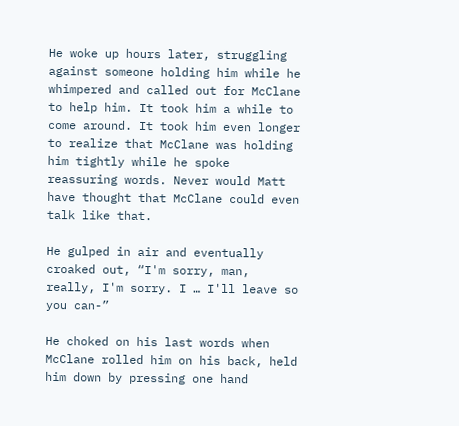He woke up hours later, struggling against someone holding him while he whimpered and called out for McClane to help him. It took him a while to come around. It took him even longer to realize that McClane was holding him tightly while he spoke reassuring words. Never would Matt have thought that McClane could even talk like that.

He gulped in air and eventually croaked out, “I'm sorry, man, really, I'm sorry. I … I'll leave so you can-”

He choked on his last words when McClane rolled him on his back, held him down by pressing one hand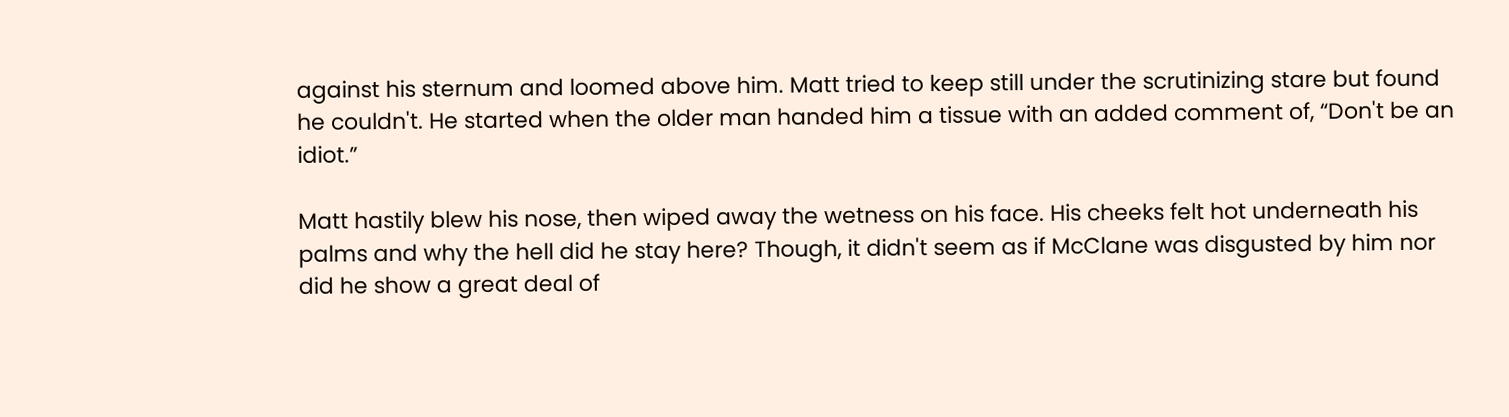against his sternum and loomed above him. Matt tried to keep still under the scrutinizing stare but found he couldn't. He started when the older man handed him a tissue with an added comment of, “Don't be an idiot.”

Matt hastily blew his nose, then wiped away the wetness on his face. His cheeks felt hot underneath his palms and why the hell did he stay here? Though, it didn't seem as if McClane was disgusted by him nor did he show a great deal of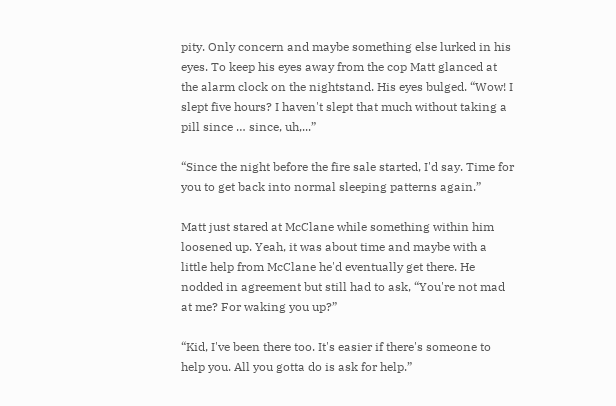pity. Only concern and maybe something else lurked in his eyes. To keep his eyes away from the cop Matt glanced at the alarm clock on the nightstand. His eyes bulged. “Wow! I slept five hours? I haven't slept that much without taking a pill since … since, uh,...”

“Since the night before the fire sale started, I'd say. Time for you to get back into normal sleeping patterns again.”

Matt just stared at McClane while something within him loosened up. Yeah, it was about time and maybe with a little help from McClane he'd eventually get there. He nodded in agreement but still had to ask, “You're not mad at me? For waking you up?”

“Kid, I've been there too. It's easier if there's someone to help you. All you gotta do is ask for help.”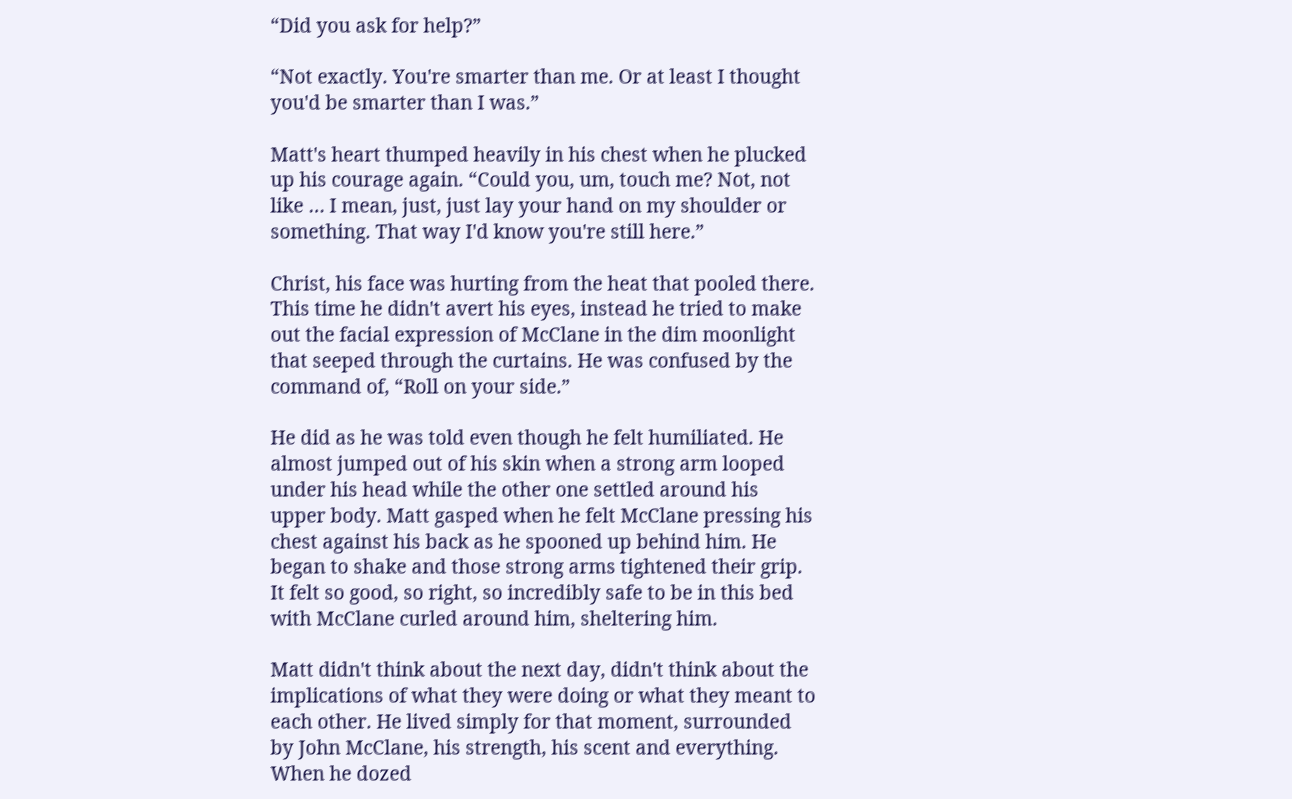“Did you ask for help?”

“Not exactly. You're smarter than me. Or at least I thought you'd be smarter than I was.”

Matt's heart thumped heavily in his chest when he plucked up his courage again. “Could you, um, touch me? Not, not like … I mean, just, just lay your hand on my shoulder or something. That way I'd know you're still here.”

Christ, his face was hurting from the heat that pooled there. This time he didn't avert his eyes, instead he tried to make out the facial expression of McClane in the dim moonlight that seeped through the curtains. He was confused by the command of, “Roll on your side.”

He did as he was told even though he felt humiliated. He almost jumped out of his skin when a strong arm looped under his head while the other one settled around his upper body. Matt gasped when he felt McClane pressing his chest against his back as he spooned up behind him. He began to shake and those strong arms tightened their grip. It felt so good, so right, so incredibly safe to be in this bed with McClane curled around him, sheltering him.

Matt didn't think about the next day, didn't think about the implications of what they were doing or what they meant to each other. He lived simply for that moment, surrounded by John McClane, his strength, his scent and everything. When he dozed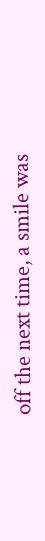off the next time, a smile was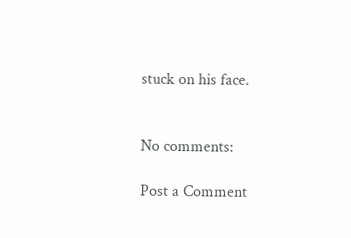stuck on his face.


No comments:

Post a Comment